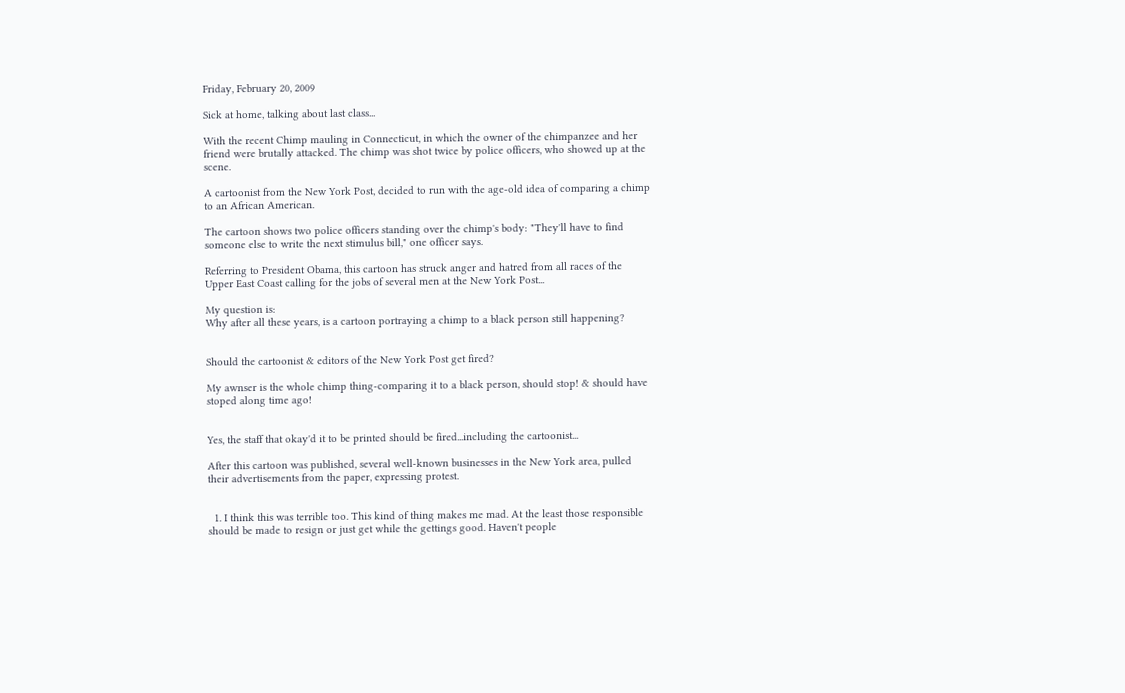Friday, February 20, 2009

Sick at home, talking about last class...

With the recent Chimp mauling in Connecticut, in which the owner of the chimpanzee and her friend were brutally attacked. The chimp was shot twice by police officers, who showed up at the scene.

A cartoonist from the New York Post, decided to run with the age-old idea of comparing a chimp to an African American.

The cartoon shows two police officers standing over the chimp's body: "They'll have to find someone else to write the next stimulus bill," one officer says.

Referring to President Obama, this cartoon has struck anger and hatred from all races of the Upper East Coast calling for the jobs of several men at the New York Post...

My question is:
Why after all these years, is a cartoon portraying a chimp to a black person still happening?


Should the cartoonist & editors of the New York Post get fired?

My awnser is the whole chimp thing-comparing it to a black person, should stop! & should have stoped along time ago!


Yes, the staff that okay'd it to be printed should be fired...including the cartoonist...

After this cartoon was published, several well-known businesses in the New York area, pulled their advertisements from the paper, expressing protest.


  1. I think this was terrible too. This kind of thing makes me mad. At the least those responsible should be made to resign or just get while the gettings good. Haven't people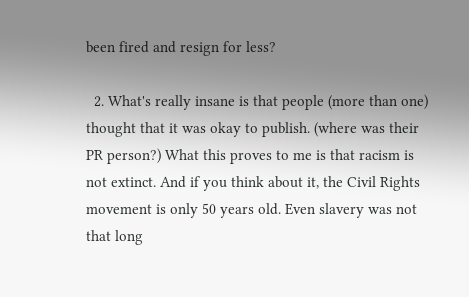been fired and resign for less?

  2. What's really insane is that people (more than one) thought that it was okay to publish. (where was their PR person?) What this proves to me is that racism is not extinct. And if you think about it, the Civil Rights movement is only 50 years old. Even slavery was not that long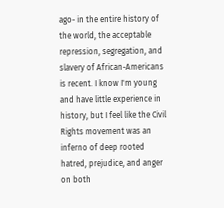ago- in the entire history of the world, the acceptable repression, segregation, and slavery of African-Americans is recent. I know I'm young and have little experience in history, but I feel like the Civil Rights movement was an inferno of deep rooted hatred, prejudice, and anger on both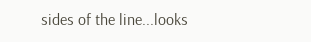sides of the line...looks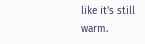like it's still warm.